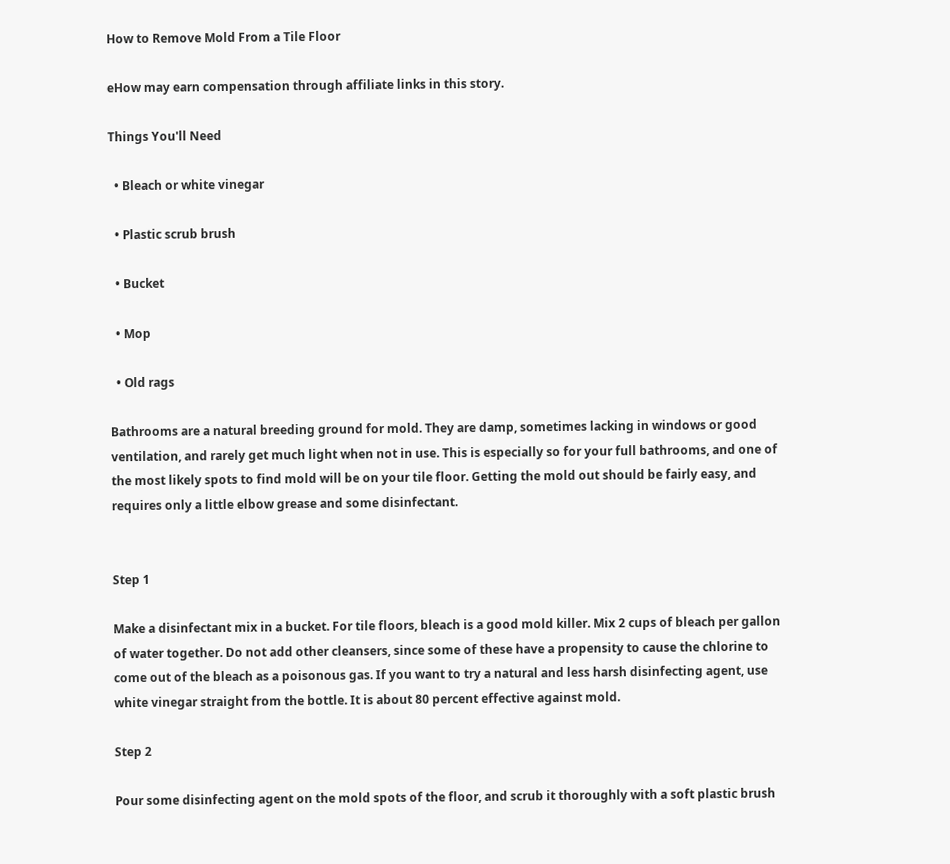How to Remove Mold From a Tile Floor

eHow may earn compensation through affiliate links in this story.

Things You'll Need

  • Bleach or white vinegar

  • Plastic scrub brush

  • Bucket

  • Mop

  • Old rags

Bathrooms are a natural breeding ground for mold. They are damp, sometimes lacking in windows or good ventilation, and rarely get much light when not in use. This is especially so for your full bathrooms, and one of the most likely spots to find mold will be on your tile floor. Getting the mold out should be fairly easy, and requires only a little elbow grease and some disinfectant.


Step 1

Make a disinfectant mix in a bucket. For tile floors, bleach is a good mold killer. Mix 2 cups of bleach per gallon of water together. Do not add other cleansers, since some of these have a propensity to cause the chlorine to come out of the bleach as a poisonous gas. If you want to try a natural and less harsh disinfecting agent, use white vinegar straight from the bottle. It is about 80 percent effective against mold.

Step 2

Pour some disinfecting agent on the mold spots of the floor, and scrub it thoroughly with a soft plastic brush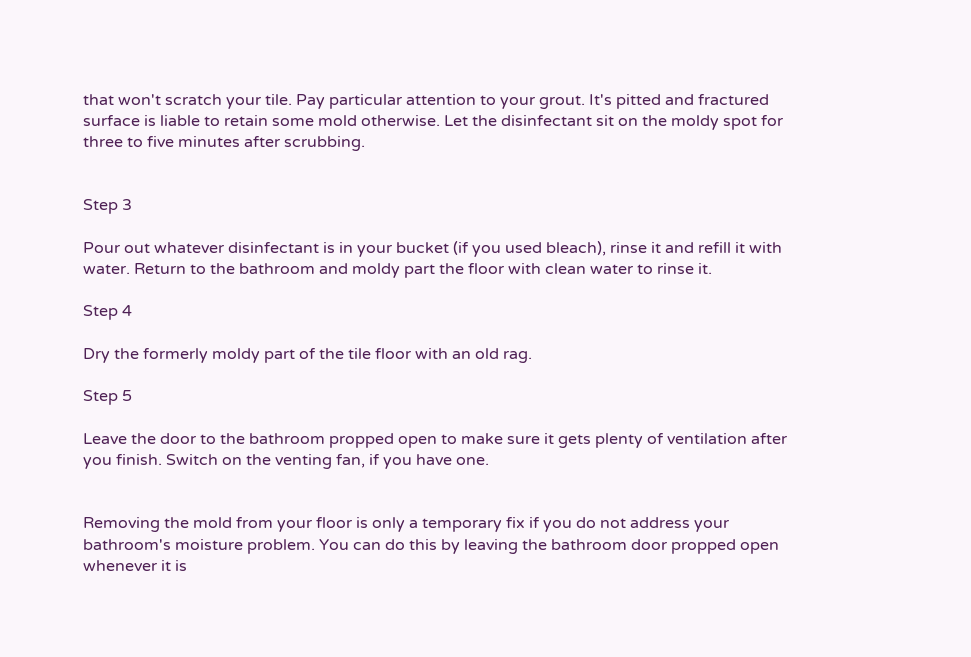that won't scratch your tile. Pay particular attention to your grout. It's pitted and fractured surface is liable to retain some mold otherwise. Let the disinfectant sit on the moldy spot for three to five minutes after scrubbing.


Step 3

Pour out whatever disinfectant is in your bucket (if you used bleach), rinse it and refill it with water. Return to the bathroom and moldy part the floor with clean water to rinse it.

Step 4

Dry the formerly moldy part of the tile floor with an old rag.

Step 5

Leave the door to the bathroom propped open to make sure it gets plenty of ventilation after you finish. Switch on the venting fan, if you have one.


Removing the mold from your floor is only a temporary fix if you do not address your bathroom's moisture problem. You can do this by leaving the bathroom door propped open whenever it is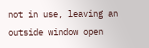not in use, leaving an outside window open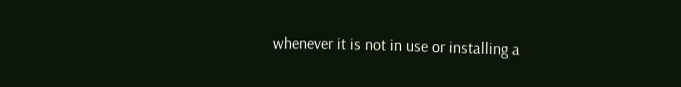whenever it is not in use or installing a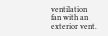ventilation fan with an exterior vent.